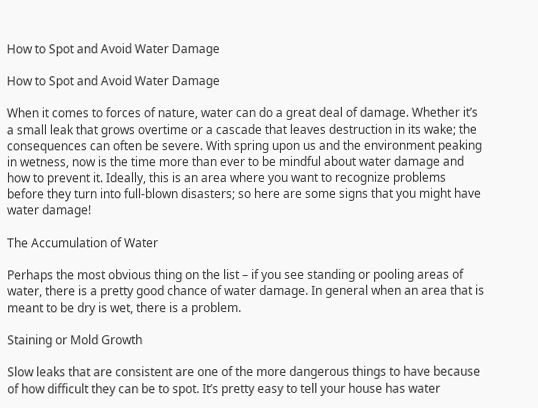How to Spot and Avoid Water Damage

How to Spot and Avoid Water Damage

When it comes to forces of nature, water can do a great deal of damage. Whether it’s a small leak that grows overtime or a cascade that leaves destruction in its wake; the consequences can often be severe. With spring upon us and the environment peaking in wetness, now is the time more than ever to be mindful about water damage and how to prevent it. Ideally, this is an area where you want to recognize problems before they turn into full-blown disasters; so here are some signs that you might have water damage!

The Accumulation of Water

Perhaps the most obvious thing on the list – if you see standing or pooling areas of water, there is a pretty good chance of water damage. In general when an area that is meant to be dry is wet, there is a problem.

Staining or Mold Growth

Slow leaks that are consistent are one of the more dangerous things to have because of how difficult they can be to spot. It’s pretty easy to tell your house has water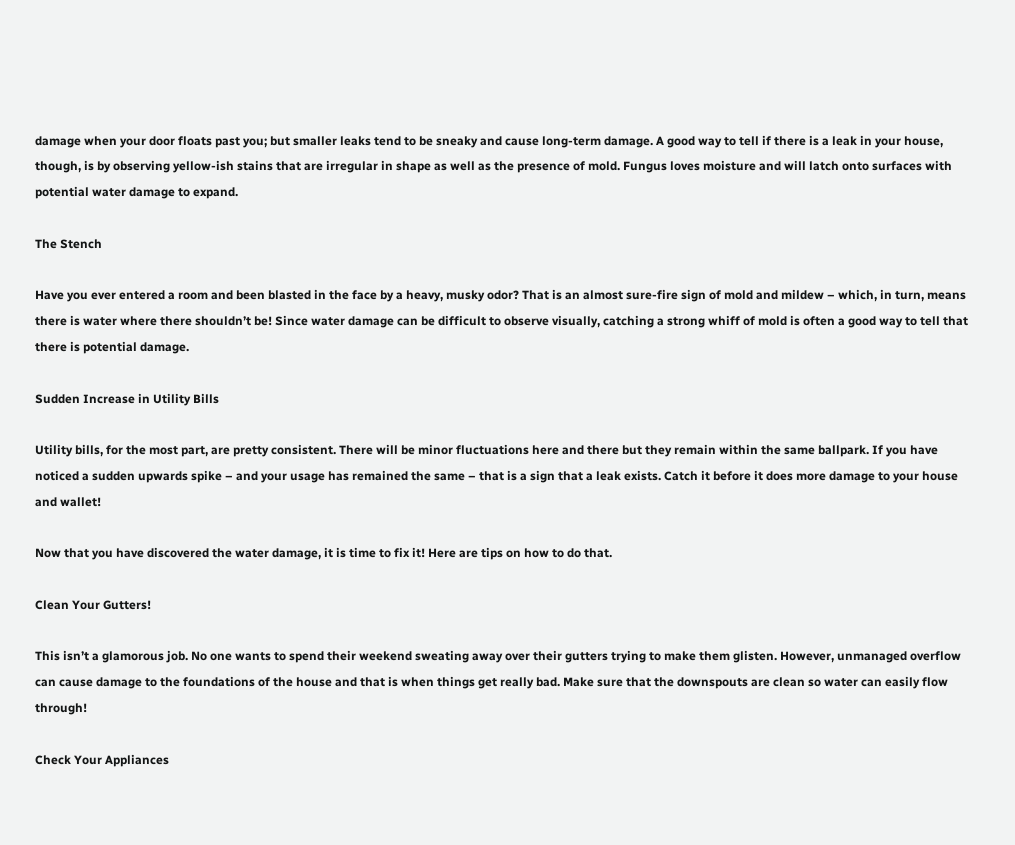damage when your door floats past you; but smaller leaks tend to be sneaky and cause long-term damage. A good way to tell if there is a leak in your house, though, is by observing yellow-ish stains that are irregular in shape as well as the presence of mold. Fungus loves moisture and will latch onto surfaces with potential water damage to expand.

The Stench

Have you ever entered a room and been blasted in the face by a heavy, musky odor? That is an almost sure-fire sign of mold and mildew – which, in turn, means there is water where there shouldn’t be! Since water damage can be difficult to observe visually, catching a strong whiff of mold is often a good way to tell that there is potential damage.

Sudden Increase in Utility Bills

Utility bills, for the most part, are pretty consistent. There will be minor fluctuations here and there but they remain within the same ballpark. If you have noticed a sudden upwards spike – and your usage has remained the same – that is a sign that a leak exists. Catch it before it does more damage to your house and wallet!

Now that you have discovered the water damage, it is time to fix it! Here are tips on how to do that.

Clean Your Gutters!

This isn’t a glamorous job. No one wants to spend their weekend sweating away over their gutters trying to make them glisten. However, unmanaged overflow can cause damage to the foundations of the house and that is when things get really bad. Make sure that the downspouts are clean so water can easily flow through!

Check Your Appliances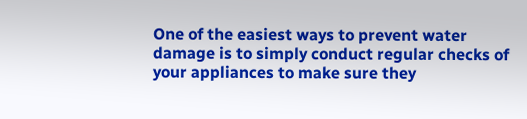One of the easiest ways to prevent water damage is to simply conduct regular checks of your appliances to make sure they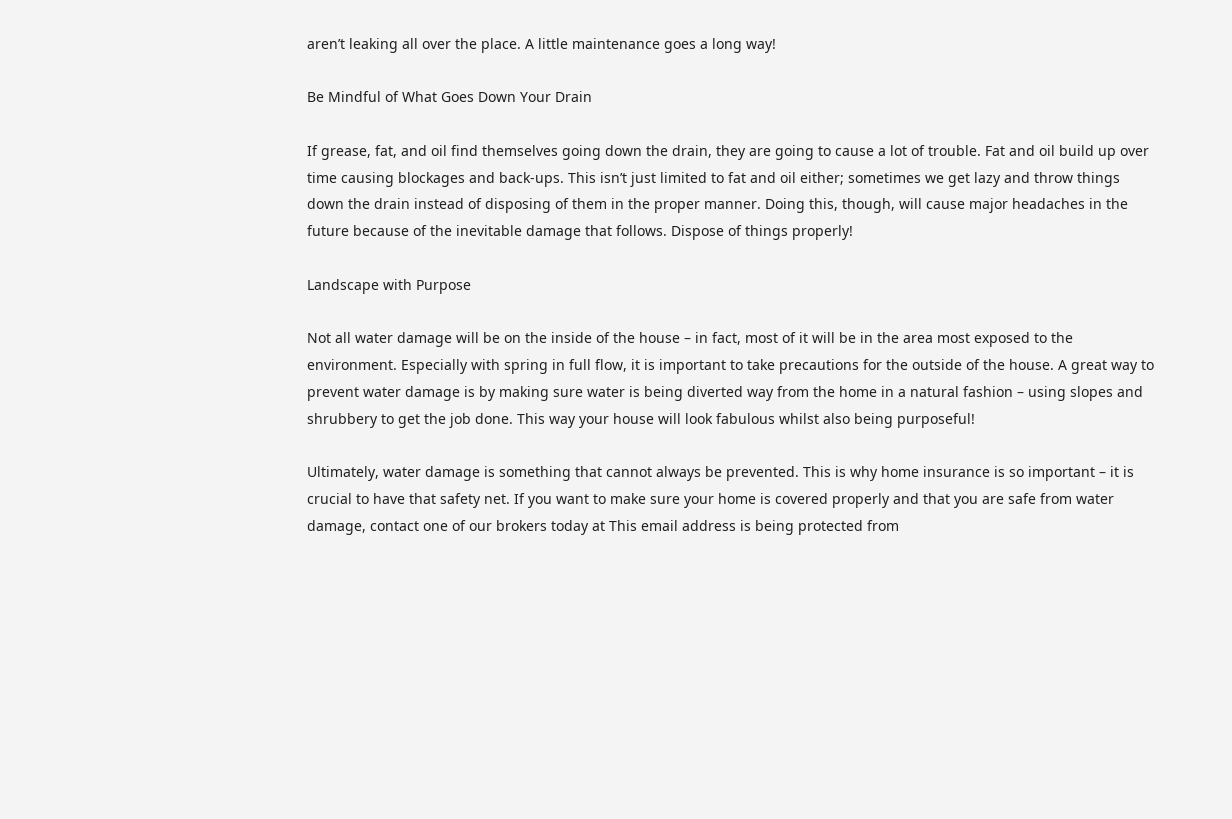aren’t leaking all over the place. A little maintenance goes a long way!

Be Mindful of What Goes Down Your Drain

If grease, fat, and oil find themselves going down the drain, they are going to cause a lot of trouble. Fat and oil build up over time causing blockages and back-ups. This isn’t just limited to fat and oil either; sometimes we get lazy and throw things down the drain instead of disposing of them in the proper manner. Doing this, though, will cause major headaches in the future because of the inevitable damage that follows. Dispose of things properly!

Landscape with Purpose

Not all water damage will be on the inside of the house – in fact, most of it will be in the area most exposed to the environment. Especially with spring in full flow, it is important to take precautions for the outside of the house. A great way to prevent water damage is by making sure water is being diverted way from the home in a natural fashion – using slopes and shrubbery to get the job done. This way your house will look fabulous whilst also being purposeful!

Ultimately, water damage is something that cannot always be prevented. This is why home insurance is so important – it is crucial to have that safety net. If you want to make sure your home is covered properly and that you are safe from water damage, contact one of our brokers today at This email address is being protected from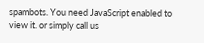spambots. You need JavaScript enabled to view it. or simply call us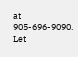at 905-696-9090. Let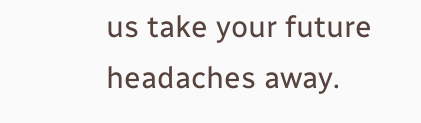us take your future headaches away.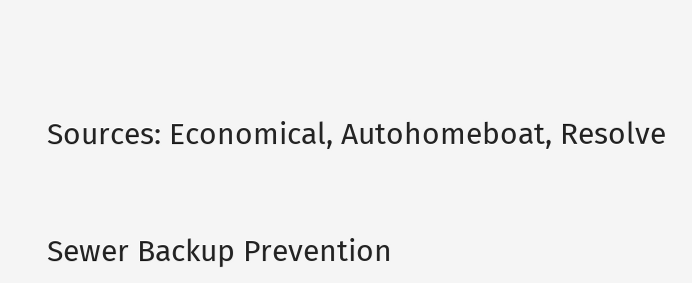Sources: Economical, Autohomeboat, Resolve


Sewer Backup Prevention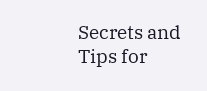Secrets and Tips for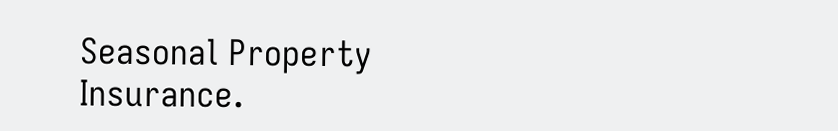Seasonal Property Insurance.